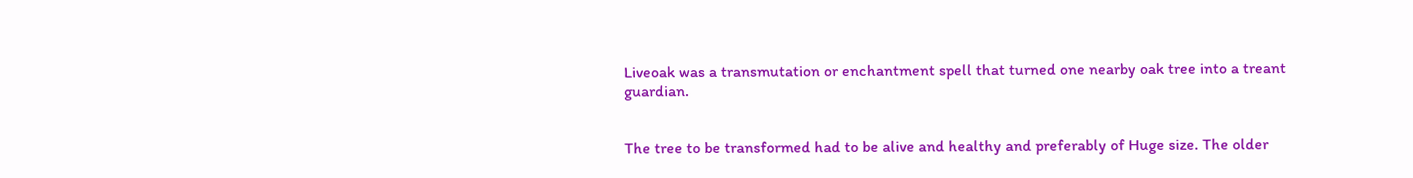Liveoak was a transmutation or enchantment spell that turned one nearby oak tree into a treant guardian.


The tree to be transformed had to be alive and healthy and preferably of Huge size. The older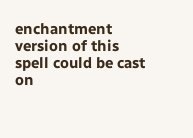enchantment version of this spell could be cast on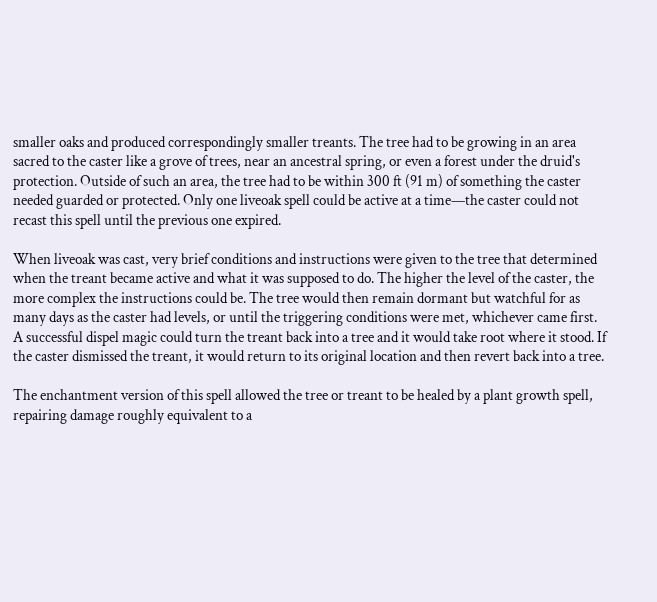smaller oaks and produced correspondingly smaller treants. The tree had to be growing in an area sacred to the caster like a grove of trees, near an ancestral spring, or even a forest under the druid's protection. Outside of such an area, the tree had to be within 300 ft (91 m) of something the caster needed guarded or protected. Only one liveoak spell could be active at a time—the caster could not recast this spell until the previous one expired.

When liveoak was cast, very brief conditions and instructions were given to the tree that determined when the treant became active and what it was supposed to do. The higher the level of the caster, the more complex the instructions could be. The tree would then remain dormant but watchful for as many days as the caster had levels, or until the triggering conditions were met, whichever came first. A successful dispel magic could turn the treant back into a tree and it would take root where it stood. If the caster dismissed the treant, it would return to its original location and then revert back into a tree.

The enchantment version of this spell allowed the tree or treant to be healed by a plant growth spell, repairing damage roughly equivalent to a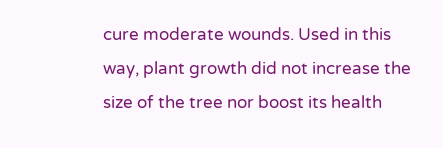cure moderate wounds. Used in this way, plant growth did not increase the size of the tree nor boost its health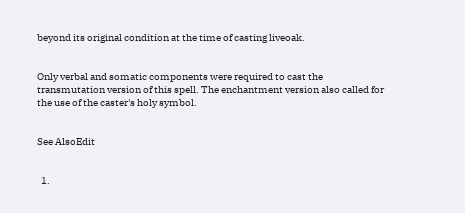beyond its original condition at the time of casting liveoak.


Only verbal and somatic components were required to cast the transmutation version of this spell. The enchantment version also called for the use of the caster's holy symbol.


See AlsoEdit


  1.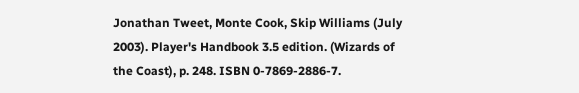Jonathan Tweet, Monte Cook, Skip Williams (July 2003). Player's Handbook 3.5 edition. (Wizards of the Coast), p. 248. ISBN 0-7869-2886-7.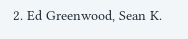2. Ed Greenwood, Sean K.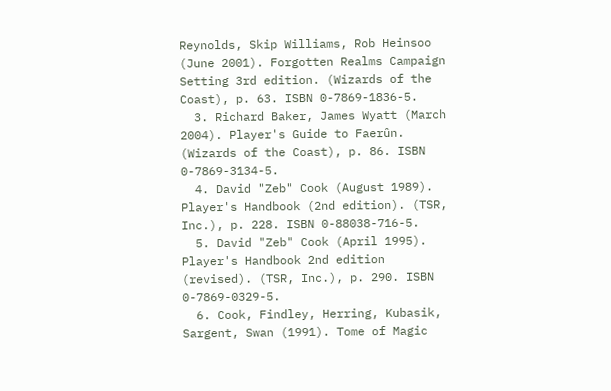Reynolds, Skip Williams, Rob Heinsoo (June 2001). Forgotten Realms Campaign Setting 3rd edition. (Wizards of the Coast), p. 63. ISBN 0-7869-1836-5.
  3. Richard Baker, James Wyatt (March 2004). Player's Guide to Faerûn. (Wizards of the Coast), p. 86. ISBN 0-7869-3134-5.
  4. David "Zeb" Cook (August 1989). Player's Handbook (2nd edition). (TSR, Inc.), p. 228. ISBN 0-88038-716-5.
  5. David "Zeb" Cook (April 1995). Player's Handbook 2nd edition (revised). (TSR, Inc.), p. 290. ISBN 0-7869-0329-5.
  6. Cook, Findley, Herring, Kubasik, Sargent, Swan (1991). Tome of Magic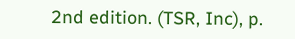2nd edition. (TSR, Inc), p.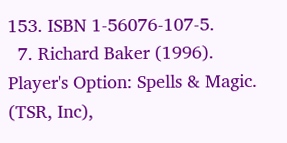153. ISBN 1-56076-107-5.
  7. Richard Baker (1996). Player's Option: Spells & Magic. (TSR, Inc),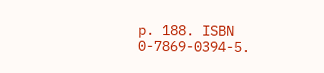p. 188. ISBN 0-7869-0394-5.